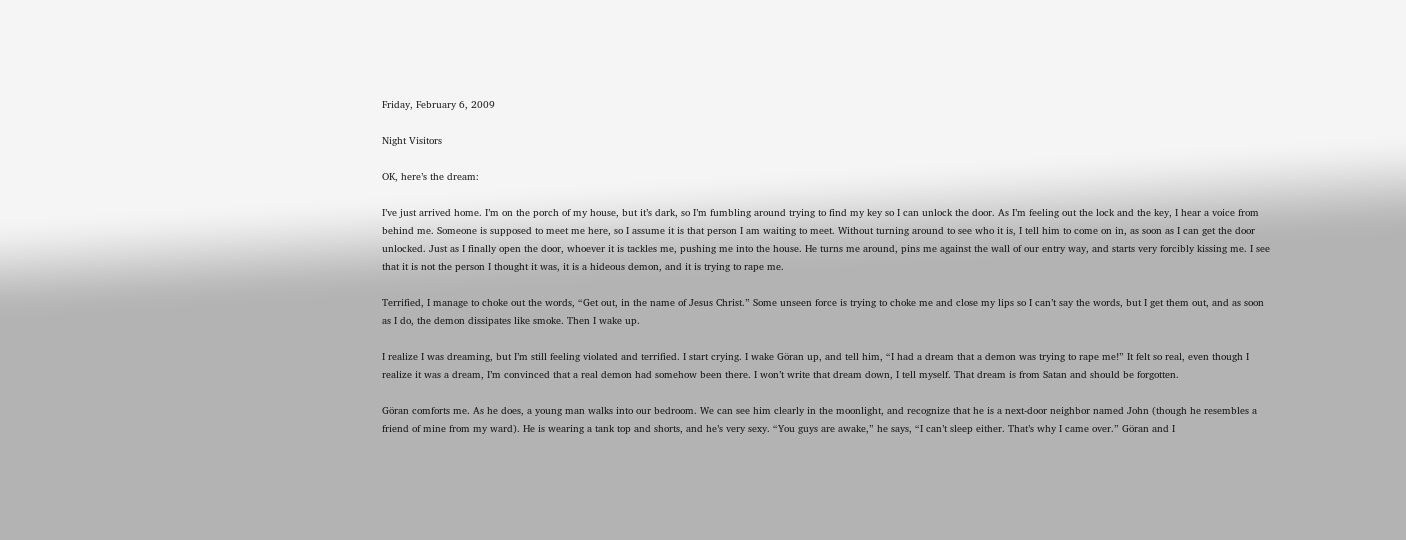Friday, February 6, 2009

Night Visitors

OK, here’s the dream:

I’ve just arrived home. I’m on the porch of my house, but it’s dark, so I’m fumbling around trying to find my key so I can unlock the door. As I’m feeling out the lock and the key, I hear a voice from behind me. Someone is supposed to meet me here, so I assume it is that person I am waiting to meet. Without turning around to see who it is, I tell him to come on in, as soon as I can get the door unlocked. Just as I finally open the door, whoever it is tackles me, pushing me into the house. He turns me around, pins me against the wall of our entry way, and starts very forcibly kissing me. I see that it is not the person I thought it was, it is a hideous demon, and it is trying to rape me.

Terrified, I manage to choke out the words, “Get out, in the name of Jesus Christ.” Some unseen force is trying to choke me and close my lips so I can’t say the words, but I get them out, and as soon as I do, the demon dissipates like smoke. Then I wake up.

I realize I was dreaming, but I’m still feeling violated and terrified. I start crying. I wake Göran up, and tell him, “I had a dream that a demon was trying to rape me!” It felt so real, even though I realize it was a dream, I’m convinced that a real demon had somehow been there. I won’t write that dream down, I tell myself. That dream is from Satan and should be forgotten.

Göran comforts me. As he does, a young man walks into our bedroom. We can see him clearly in the moonlight, and recognize that he is a next-door neighbor named John (though he resembles a friend of mine from my ward). He is wearing a tank top and shorts, and he’s very sexy. “You guys are awake,” he says, “I can’t sleep either. That’s why I came over.” Göran and I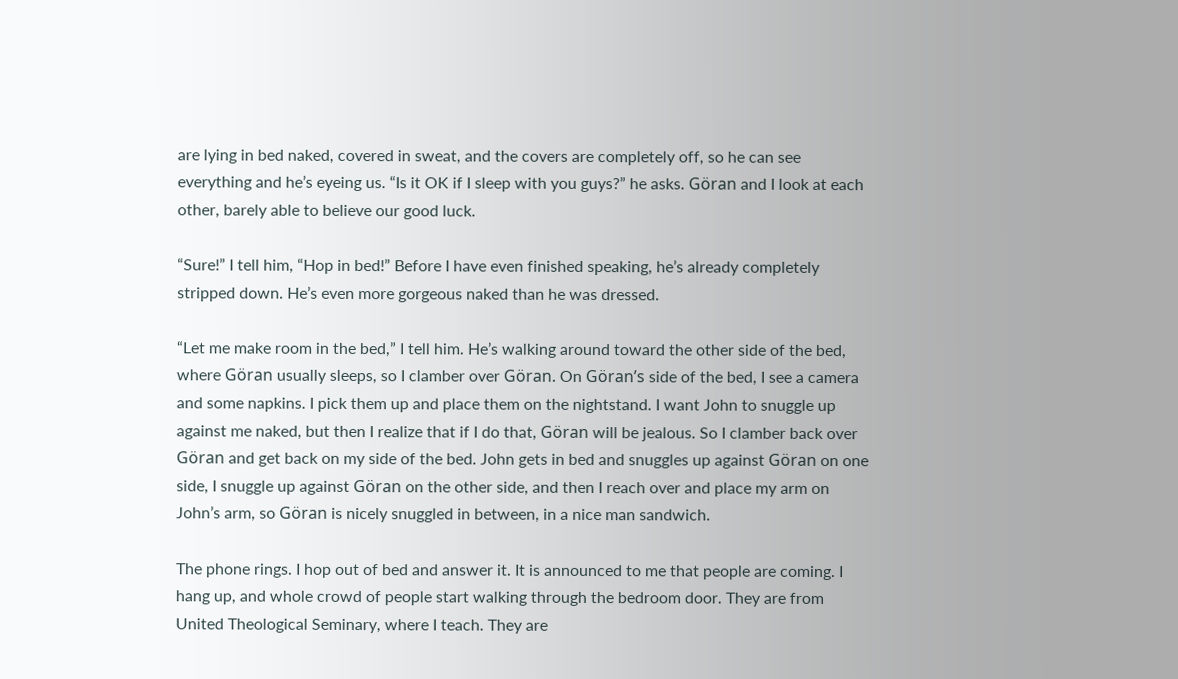are lying in bed naked, covered in sweat, and the covers are completely off, so he can see everything and he’s eyeing us. “Is it OK if I sleep with you guys?” he asks. Göran and I look at each other, barely able to believe our good luck.

“Sure!” I tell him, “Hop in bed!” Before I have even finished speaking, he’s already completely stripped down. He’s even more gorgeous naked than he was dressed.

“Let me make room in the bed,” I tell him. He’s walking around toward the other side of the bed, where Göran usually sleeps, so I clamber over Göran. On Göran’s side of the bed, I see a camera and some napkins. I pick them up and place them on the nightstand. I want John to snuggle up against me naked, but then I realize that if I do that, Göran will be jealous. So I clamber back over Göran and get back on my side of the bed. John gets in bed and snuggles up against Göran on one side, I snuggle up against Göran on the other side, and then I reach over and place my arm on John’s arm, so Göran is nicely snuggled in between, in a nice man sandwich.

The phone rings. I hop out of bed and answer it. It is announced to me that people are coming. I hang up, and whole crowd of people start walking through the bedroom door. They are from United Theological Seminary, where I teach. They are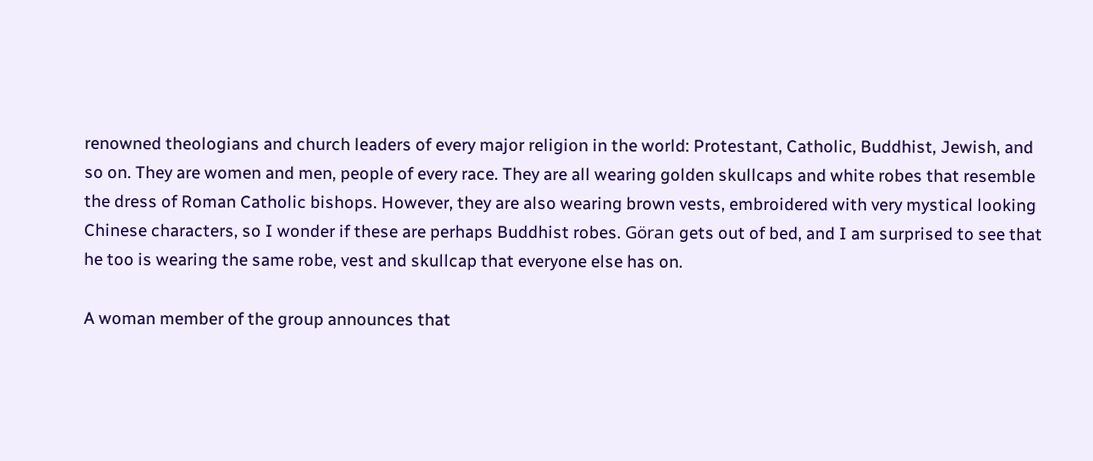renowned theologians and church leaders of every major religion in the world: Protestant, Catholic, Buddhist, Jewish, and so on. They are women and men, people of every race. They are all wearing golden skullcaps and white robes that resemble the dress of Roman Catholic bishops. However, they are also wearing brown vests, embroidered with very mystical looking Chinese characters, so I wonder if these are perhaps Buddhist robes. Göran gets out of bed, and I am surprised to see that he too is wearing the same robe, vest and skullcap that everyone else has on.

A woman member of the group announces that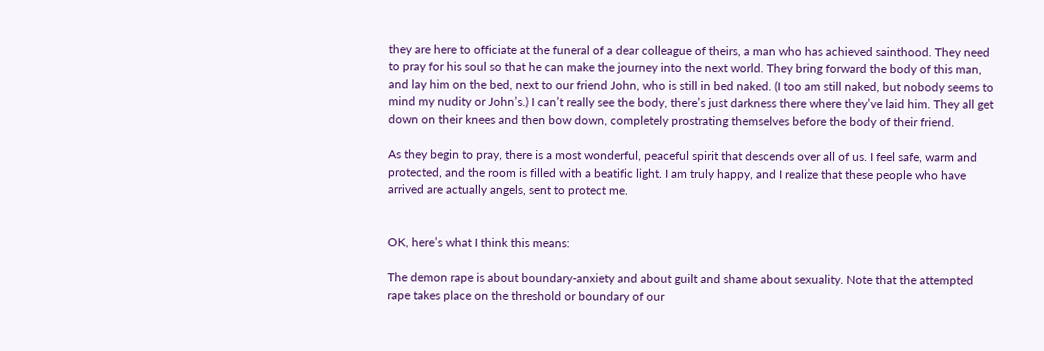they are here to officiate at the funeral of a dear colleague of theirs, a man who has achieved sainthood. They need to pray for his soul so that he can make the journey into the next world. They bring forward the body of this man, and lay him on the bed, next to our friend John, who is still in bed naked. (I too am still naked, but nobody seems to mind my nudity or John’s.) I can’t really see the body, there’s just darkness there where they’ve laid him. They all get down on their knees and then bow down, completely prostrating themselves before the body of their friend.

As they begin to pray, there is a most wonderful, peaceful spirit that descends over all of us. I feel safe, warm and protected, and the room is filled with a beatific light. I am truly happy, and I realize that these people who have arrived are actually angels, sent to protect me.


OK, here’s what I think this means:

The demon rape is about boundary-anxiety and about guilt and shame about sexuality. Note that the attempted rape takes place on the threshold or boundary of our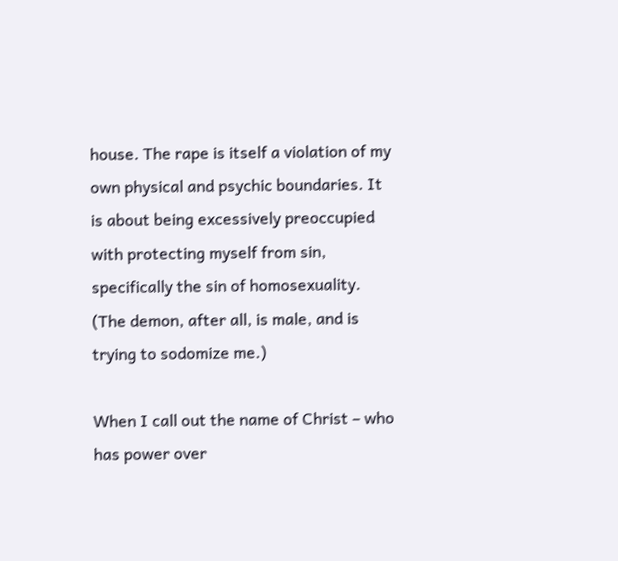house. The rape is itself a violation of my own physical and psychic boundaries. It is about being excessively preoccupied with protecting myself from sin, specifically the sin of homosexuality. (The demon, after all, is male, and is trying to sodomize me.)

When I call out the name of Christ – who has power over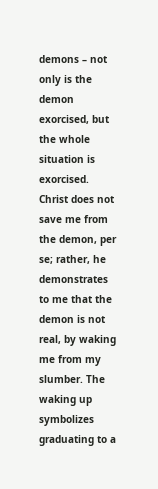demons – not only is the demon exorcised, but the whole situation is exorcised. Christ does not save me from the demon, per se; rather, he demonstrates to me that the demon is not real, by waking me from my slumber. The waking up symbolizes graduating to a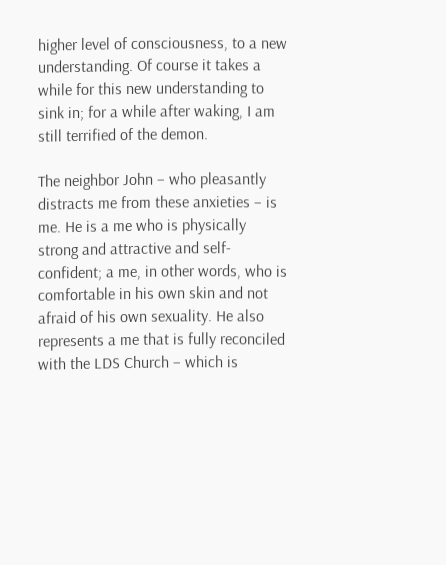higher level of consciousness, to a new understanding. Of course it takes a while for this new understanding to sink in; for a while after waking, I am still terrified of the demon.

The neighbor John – who pleasantly distracts me from these anxieties – is me. He is a me who is physically strong and attractive and self-confident; a me, in other words, who is comfortable in his own skin and not afraid of his own sexuality. He also represents a me that is fully reconciled with the LDS Church – which is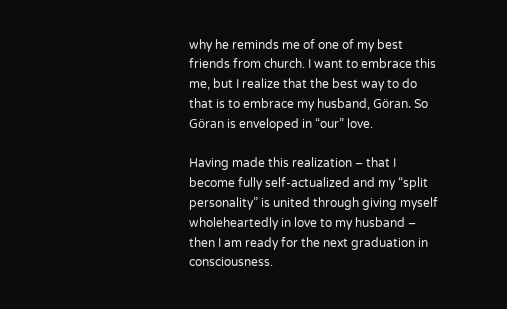why he reminds me of one of my best friends from church. I want to embrace this me, but I realize that the best way to do that is to embrace my husband, Göran. So Göran is enveloped in “our” love.

Having made this realization – that I become fully self-actualized and my “split personality” is united through giving myself wholeheartedly in love to my husband – then I am ready for the next graduation in consciousness.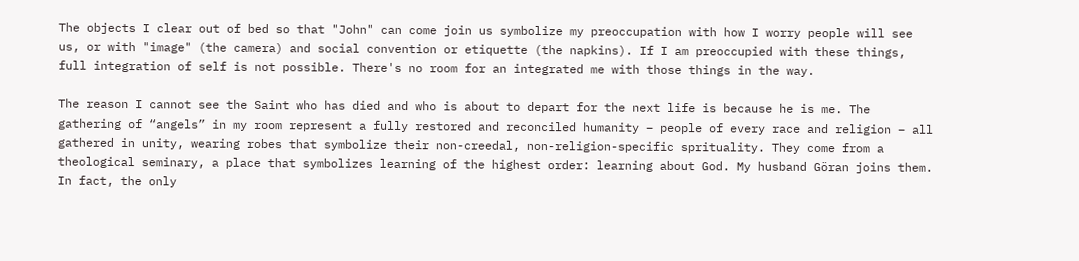The objects I clear out of bed so that "John" can come join us symbolize my preoccupation with how I worry people will see us, or with "image" (the camera) and social convention or etiquette (the napkins). If I am preoccupied with these things, full integration of self is not possible. There's no room for an integrated me with those things in the way.

The reason I cannot see the Saint who has died and who is about to depart for the next life is because he is me. The gathering of “angels” in my room represent a fully restored and reconciled humanity – people of every race and religion – all gathered in unity, wearing robes that symbolize their non-creedal, non-religion-specific sprituality. They come from a theological seminary, a place that symbolizes learning of the highest order: learning about God. My husband Göran joins them. In fact, the only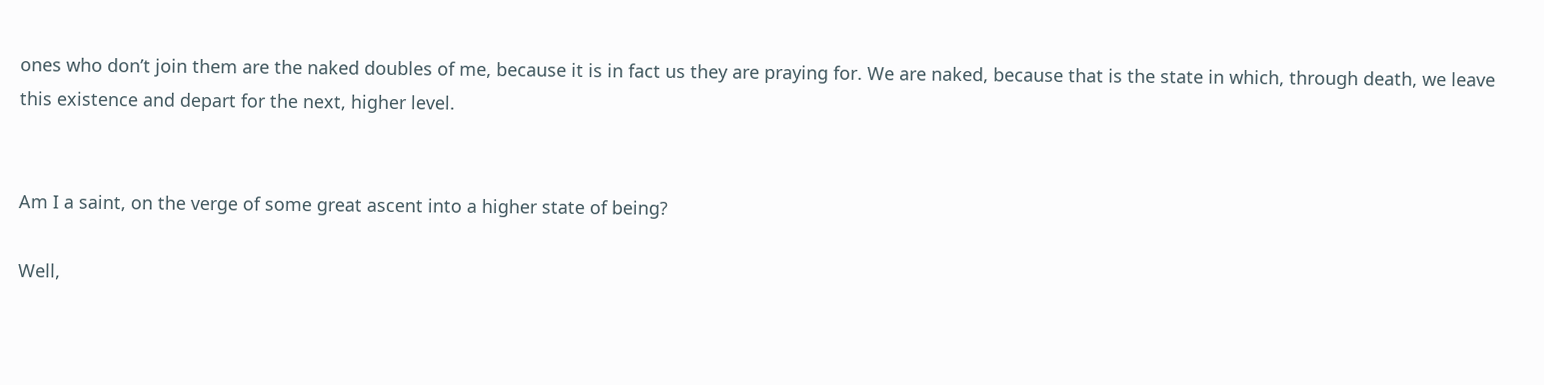ones who don’t join them are the naked doubles of me, because it is in fact us they are praying for. We are naked, because that is the state in which, through death, we leave this existence and depart for the next, higher level.


Am I a saint, on the verge of some great ascent into a higher state of being?

Well,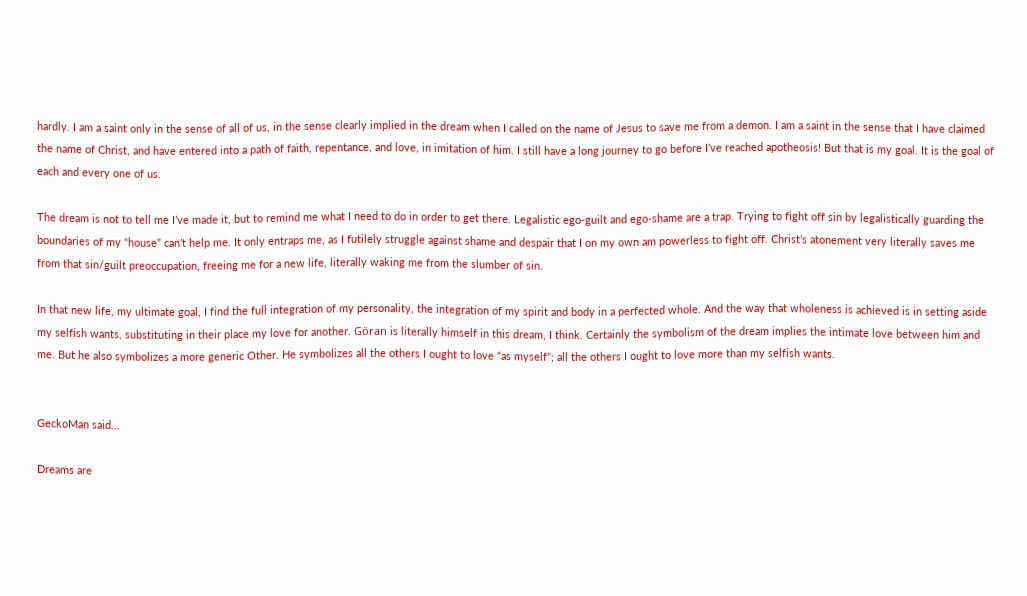hardly. I am a saint only in the sense of all of us, in the sense clearly implied in the dream when I called on the name of Jesus to save me from a demon. I am a saint in the sense that I have claimed the name of Christ, and have entered into a path of faith, repentance, and love, in imitation of him. I still have a long journey to go before I’ve reached apotheosis! But that is my goal. It is the goal of each and every one of us.

The dream is not to tell me I’ve made it, but to remind me what I need to do in order to get there. Legalistic ego-guilt and ego-shame are a trap. Trying to fight off sin by legalistically guarding the boundaries of my “house” can’t help me. It only entraps me, as I futilely struggle against shame and despair that I on my own am powerless to fight off. Christ’s atonement very literally saves me from that sin/guilt preoccupation, freeing me for a new life, literally waking me from the slumber of sin.

In that new life, my ultimate goal, I find the full integration of my personality, the integration of my spirit and body in a perfected whole. And the way that wholeness is achieved is in setting aside my selfish wants, substituting in their place my love for another. Göran is literally himself in this dream, I think. Certainly the symbolism of the dream implies the intimate love between him and me. But he also symbolizes a more generic Other. He symbolizes all the others I ought to love “as myself”; all the others I ought to love more than my selfish wants.


GeckoMan said...

Dreams are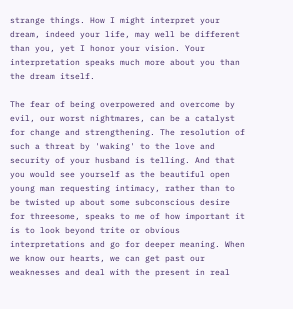strange things. How I might interpret your dream, indeed your life, may well be different than you, yet I honor your vision. Your interpretation speaks much more about you than the dream itself.

The fear of being overpowered and overcome by evil, our worst nightmares, can be a catalyst for change and strengthening. The resolution of such a threat by 'waking' to the love and security of your husband is telling. And that you would see yourself as the beautiful open young man requesting intimacy, rather than to be twisted up about some subconscious desire for threesome, speaks to me of how important it is to look beyond trite or obvious interpretations and go for deeper meaning. When we know our hearts, we can get past our weaknesses and deal with the present in real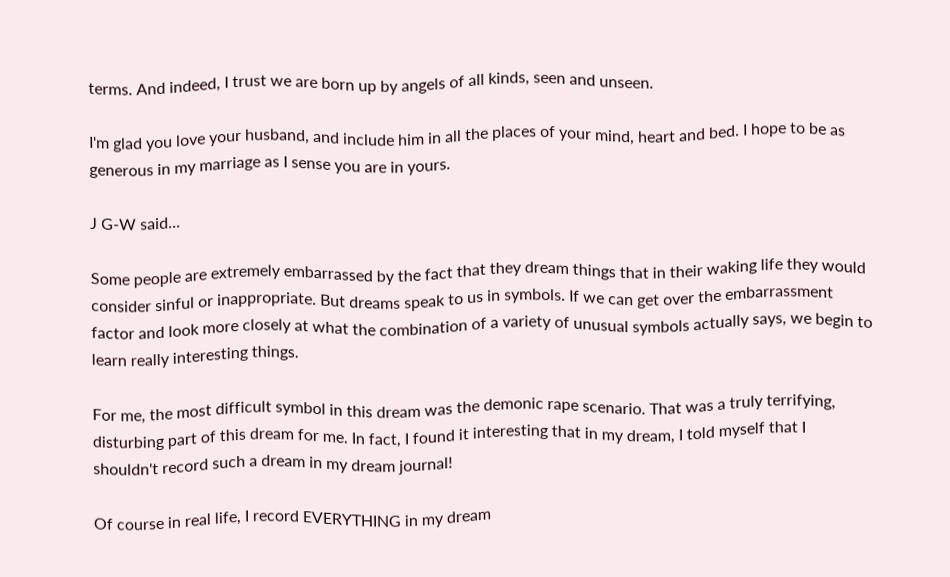terms. And indeed, I trust we are born up by angels of all kinds, seen and unseen.

I'm glad you love your husband, and include him in all the places of your mind, heart and bed. I hope to be as generous in my marriage as I sense you are in yours.

J G-W said...

Some people are extremely embarrassed by the fact that they dream things that in their waking life they would consider sinful or inappropriate. But dreams speak to us in symbols. If we can get over the embarrassment factor and look more closely at what the combination of a variety of unusual symbols actually says, we begin to learn really interesting things.

For me, the most difficult symbol in this dream was the demonic rape scenario. That was a truly terrifying, disturbing part of this dream for me. In fact, I found it interesting that in my dream, I told myself that I shouldn't record such a dream in my dream journal!

Of course in real life, I record EVERYTHING in my dream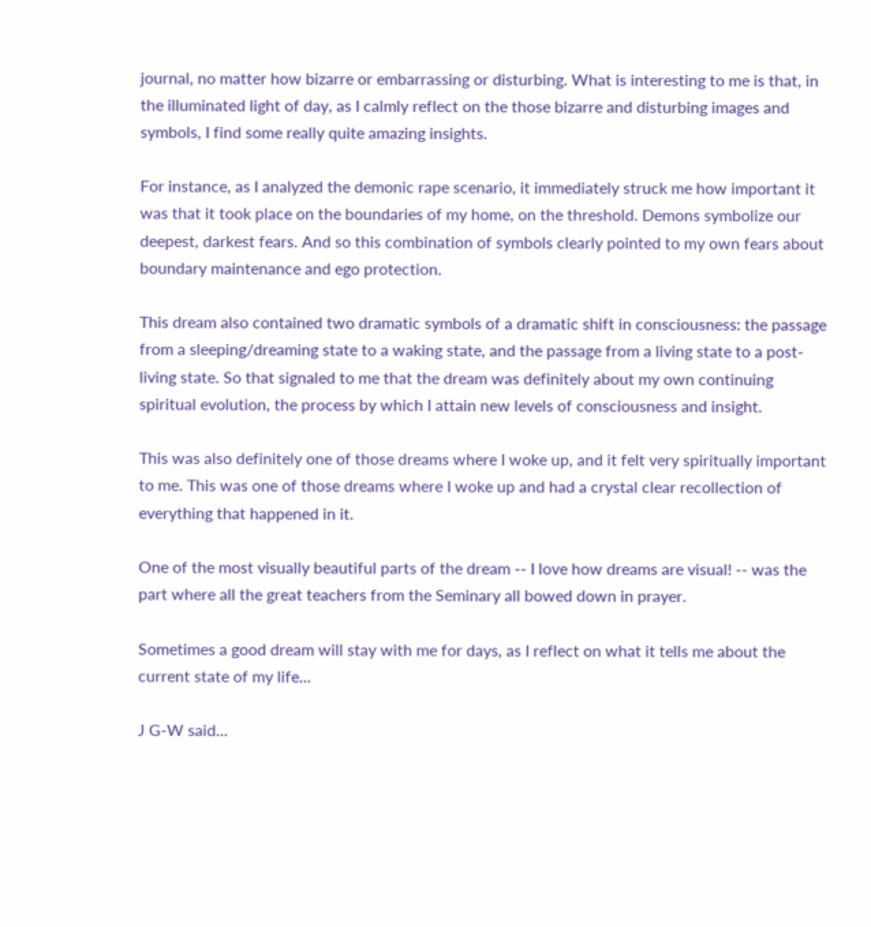journal, no matter how bizarre or embarrassing or disturbing. What is interesting to me is that, in the illuminated light of day, as I calmly reflect on the those bizarre and disturbing images and symbols, I find some really quite amazing insights.

For instance, as I analyzed the demonic rape scenario, it immediately struck me how important it was that it took place on the boundaries of my home, on the threshold. Demons symbolize our deepest, darkest fears. And so this combination of symbols clearly pointed to my own fears about boundary maintenance and ego protection.

This dream also contained two dramatic symbols of a dramatic shift in consciousness: the passage from a sleeping/dreaming state to a waking state, and the passage from a living state to a post-living state. So that signaled to me that the dream was definitely about my own continuing spiritual evolution, the process by which I attain new levels of consciousness and insight.

This was also definitely one of those dreams where I woke up, and it felt very spiritually important to me. This was one of those dreams where I woke up and had a crystal clear recollection of everything that happened in it.

One of the most visually beautiful parts of the dream -- I love how dreams are visual! -- was the part where all the great teachers from the Seminary all bowed down in prayer.

Sometimes a good dream will stay with me for days, as I reflect on what it tells me about the current state of my life...

J G-W said...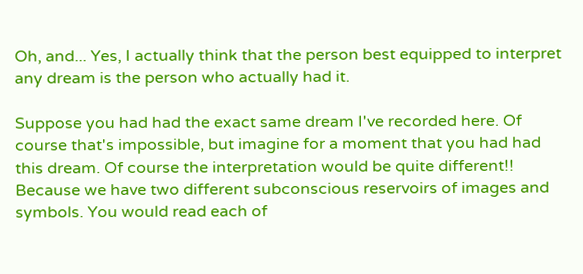Oh, and... Yes, I actually think that the person best equipped to interpret any dream is the person who actually had it.

Suppose you had had the exact same dream I've recorded here. Of course that's impossible, but imagine for a moment that you had had this dream. Of course the interpretation would be quite different!! Because we have two different subconscious reservoirs of images and symbols. You would read each of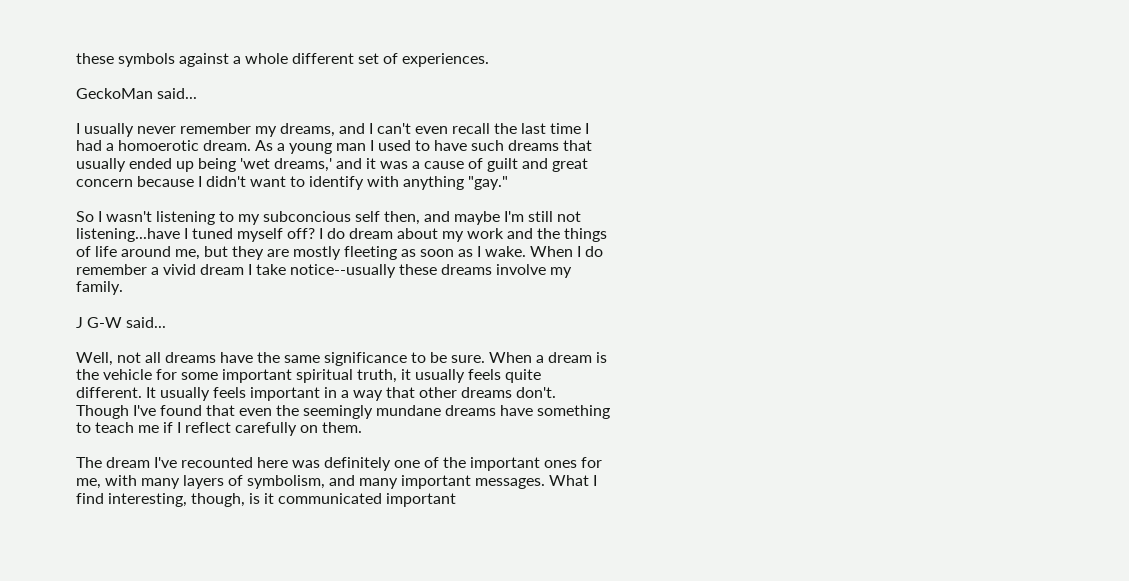these symbols against a whole different set of experiences.

GeckoMan said...

I usually never remember my dreams, and I can't even recall the last time I had a homoerotic dream. As a young man I used to have such dreams that usually ended up being 'wet dreams,' and it was a cause of guilt and great concern because I didn't want to identify with anything "gay."

So I wasn't listening to my subconcious self then, and maybe I'm still not listening...have I tuned myself off? I do dream about my work and the things of life around me, but they are mostly fleeting as soon as I wake. When I do remember a vivid dream I take notice--usually these dreams involve my family.

J G-W said...

Well, not all dreams have the same significance to be sure. When a dream is the vehicle for some important spiritual truth, it usually feels quite different. It usually feels important in a way that other dreams don't. Though I've found that even the seemingly mundane dreams have something to teach me if I reflect carefully on them.

The dream I've recounted here was definitely one of the important ones for me, with many layers of symbolism, and many important messages. What I find interesting, though, is it communicated important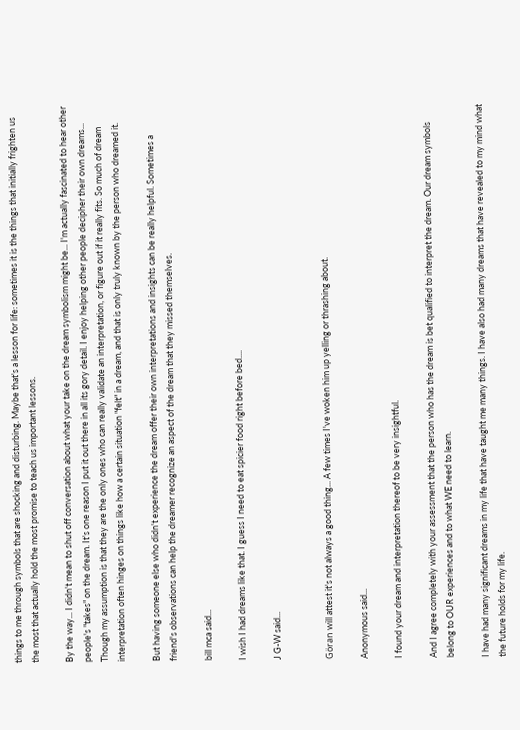things to me through symbols that are shocking and disturbing. Maybe that's a lesson for life: sometimes it is the things that initially frighten us the most that actually hold the most promise to teach us important lessons.

By the way... I didn't mean to shut off conversation about what your take on the dream symbolism might be... I'm actually fascinated to hear other people's "takes" on the dream. It's one reason I put it out there in all its gory detail. I enjoy helping other people decipher their own dreams... Though my assumption is that they are the only ones who can really validate an interpretation, or figure out if it really fits. So much of dream interpretation often hinges on things like how a certain situation "felt" in a dream, and that is only truly known by the person who dreamed it.

But having someone else who didn't experience the dream offer their own interpretations and insights can be really helpful. Sometimes a friend's observations can help the dreamer recognize an aspect of the dream that they missed themselves.

bill mca said...

I wish I had dreams like that. I guess I need to eat spicier food right before bed....

J G-W said...


Göran will attest it's not always a good thing... A few times I've woken him up yelling or thrashing about.

Anonymous said...

I found your dream and interpretation thereof to be very insightful.

And I agree completely with your assessment that the person who has the dream is bet qualified to interpret the dream. Our dream symbols belong to OUR experiences and to what WE need to learn.

I have had many significant dreams in my life that have taught me many things. I have also had many dreams that have revealed to my mind what the future holds for my life.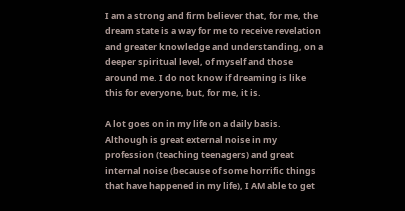I am a strong and firm believer that, for me, the dream state is a way for me to receive revelation and greater knowledge and understanding, on a deeper spiritual level, of myself and those around me. I do not know if dreaming is like this for everyone, but, for me, it is.

A lot goes on in my life on a daily basis. Although is great external noise in my profession (teaching teenagers) and great internal noise (because of some horrific things that have happened in my life), I AM able to get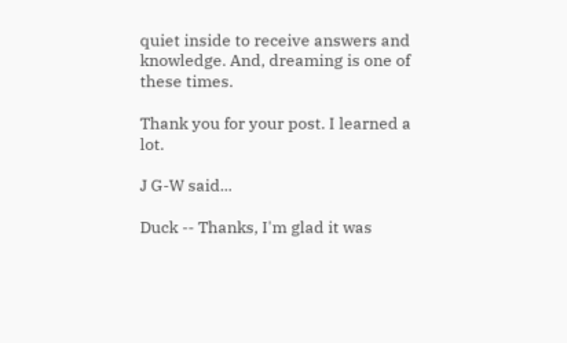quiet inside to receive answers and knowledge. And, dreaming is one of these times.

Thank you for your post. I learned a lot.

J G-W said...

Duck -- Thanks, I'm glad it was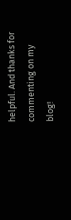helpful. And thanks for commenting on my blog!